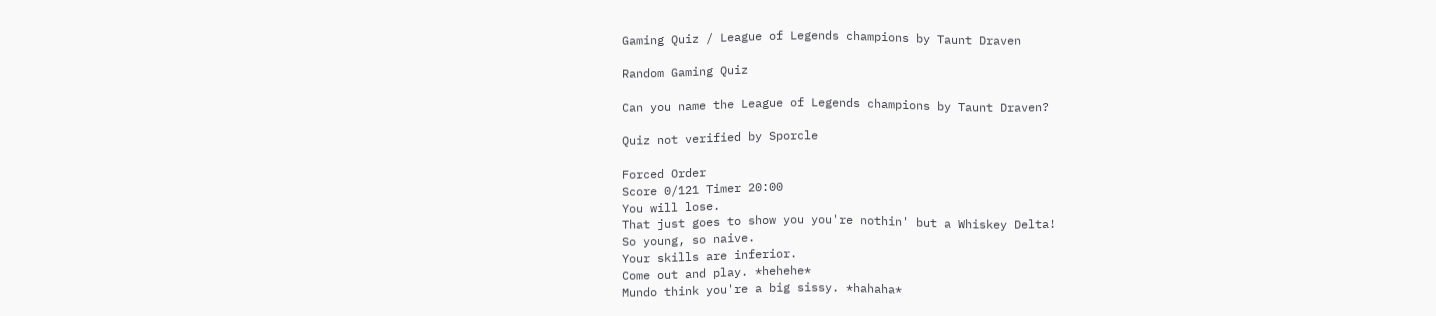Gaming Quiz / League of Legends champions by Taunt Draven

Random Gaming Quiz

Can you name the League of Legends champions by Taunt Draven?

Quiz not verified by Sporcle

Forced Order
Score 0/121 Timer 20:00
You will lose.
That just goes to show you you're nothin' but a Whiskey Delta!
So young, so naive.
Your skills are inferior.
Come out and play. *hehehe*
Mundo think you're a big sissy. *hahaha*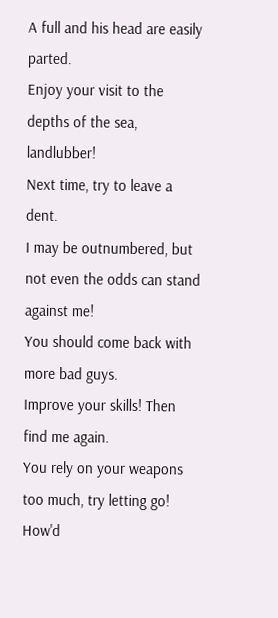A full and his head are easily parted.
Enjoy your visit to the depths of the sea, landlubber!
Next time, try to leave a dent.
I may be outnumbered, but not even the odds can stand against me!
You should come back with more bad guys.
Improve your skills! Then find me again.
You rely on your weapons too much, try letting go!
How'd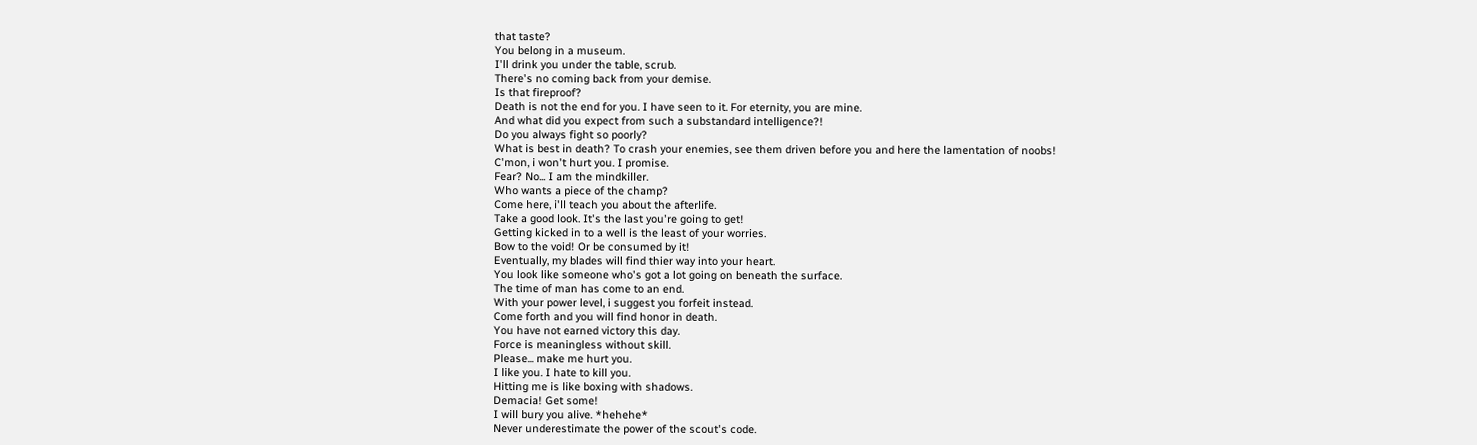that taste?
You belong in a museum.
I'll drink you under the table, scrub.
There's no coming back from your demise.
Is that fireproof?
Death is not the end for you. I have seen to it. For eternity, you are mine.
And what did you expect from such a substandard intelligence?!
Do you always fight so poorly?
What is best in death? To crash your enemies, see them driven before you and here the lamentation of noobs!
C'mon, i won't hurt you. I promise.
Fear? No... I am the mindkiller.
Who wants a piece of the champ?
Come here, i'll teach you about the afterlife.
Take a good look. It's the last you're going to get!
Getting kicked in to a well is the least of your worries.
Bow to the void! Or be consumed by it!
Eventually, my blades will find thier way into your heart.
You look like someone who's got a lot going on beneath the surface.
The time of man has come to an end.
With your power level, i suggest you forfeit instead.
Come forth and you will find honor in death.
You have not earned victory this day.
Force is meaningless without skill.
Please... make me hurt you.
I like you. I hate to kill you.
Hitting me is like boxing with shadows.
Demacia! Get some!
I will bury you alive. *hehehe*
Never underestimate the power of the scout's code.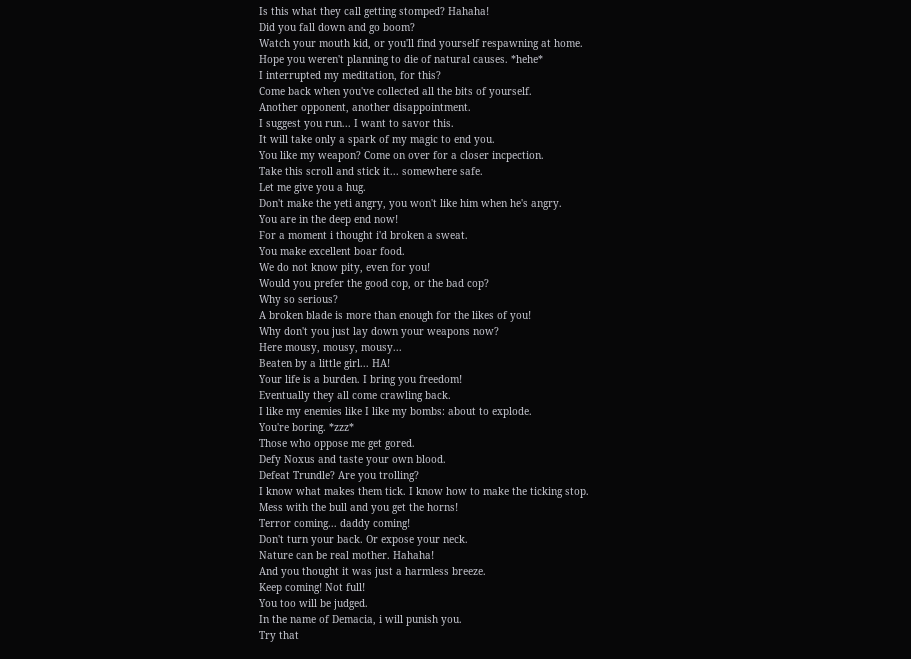Is this what they call getting stomped? Hahaha!
Did you fall down and go boom?
Watch your mouth kid, or you'll find yourself respawning at home.
Hope you weren't planning to die of natural causes. *hehe*
I interrupted my meditation, for this?
Come back when you've collected all the bits of yourself.
Another opponent, another disappointment.
I suggest you run... I want to savor this.
It will take only a spark of my magic to end you.
You like my weapon? Come on over for a closer incpection.
Take this scroll and stick it... somewhere safe.
Let me give you a hug.
Don't make the yeti angry, you won't like him when he's angry.
You are in the deep end now!
For a moment i thought i'd broken a sweat.
You make excellent boar food.
We do not know pity, even for you!
Would you prefer the good cop, or the bad cop?
Why so serious?
A broken blade is more than enough for the likes of you!
Why don't you just lay down your weapons now?
Here mousy, mousy, mousy...
Beaten by a little girl... HA!
Your life is a burden. I bring you freedom!
Eventually they all come crawling back.
I like my enemies like I like my bombs: about to explode.
You're boring. *zzz*
Those who oppose me get gored.
Defy Noxus and taste your own blood.
Defeat Trundle? Are you trolling?
I know what makes them tick. I know how to make the ticking stop.
Mess with the bull and you get the horns!
Terror coming... daddy coming!
Don't turn your back. Or expose your neck.
Nature can be real mother. Hahaha!
And you thought it was just a harmless breeze.
Keep coming! Not full!
You too will be judged.
In the name of Demacia, i will punish you.
Try that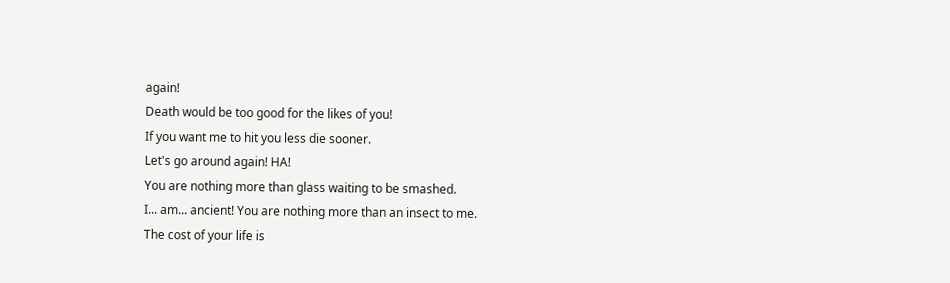again!
Death would be too good for the likes of you!
If you want me to hit you less die sooner.
Let's go around again! HA!
You are nothing more than glass waiting to be smashed.
I... am... ancient! You are nothing more than an insect to me.
The cost of your life is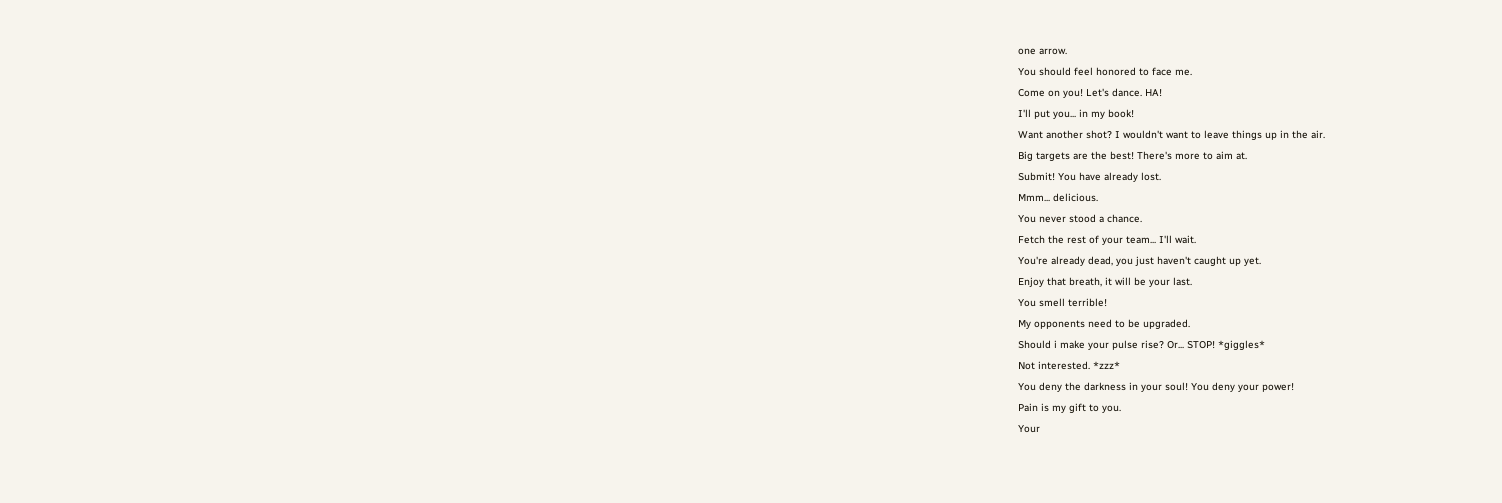one arrow.
You should feel honored to face me.
Come on you! Let's dance. HA!
I'll put you... in my book!
Want another shot? I wouldn't want to leave things up in the air.
Big targets are the best! There's more to aim at.
Submit! You have already lost.
Mmm... delicious.
You never stood a chance.
Fetch the rest of your team... I'll wait.
You're already dead, you just haven't caught up yet.
Enjoy that breath, it will be your last.
You smell terrible!
My opponents need to be upgraded.
Should i make your pulse rise? Or... STOP! *giggles*
Not interested. *zzz*
You deny the darkness in your soul! You deny your power!
Pain is my gift to you.
Your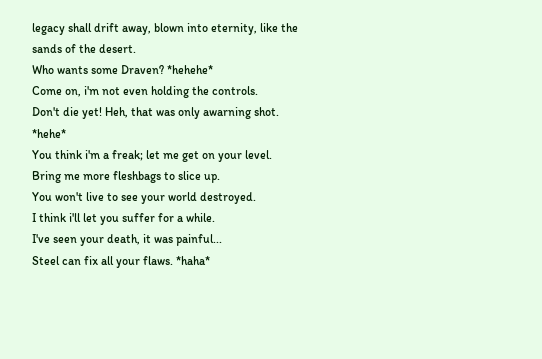legacy shall drift away, blown into eternity, like the sands of the desert.
Who wants some Draven? *hehehe*
Come on, i'm not even holding the controls.
Don't die yet! Heh, that was only awarning shot. *hehe*
You think i'm a freak; let me get on your level.
Bring me more fleshbags to slice up.
You won't live to see your world destroyed.
I think i'll let you suffer for a while.
I've seen your death, it was painful...
Steel can fix all your flaws. *haha*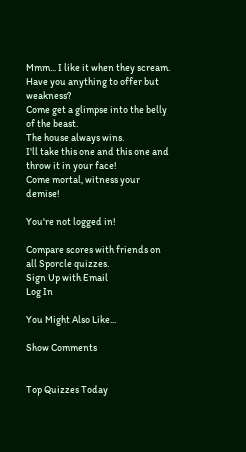Mmm... I like it when they scream.
Have you anything to offer but weakness?
Come get a glimpse into the belly of the beast.
The house always wins.
I'll take this one and this one and throw it in your face!
Come mortal, witness your demise!

You're not logged in!

Compare scores with friends on all Sporcle quizzes.
Sign Up with Email
Log In

You Might Also Like...

Show Comments


Top Quizzes Today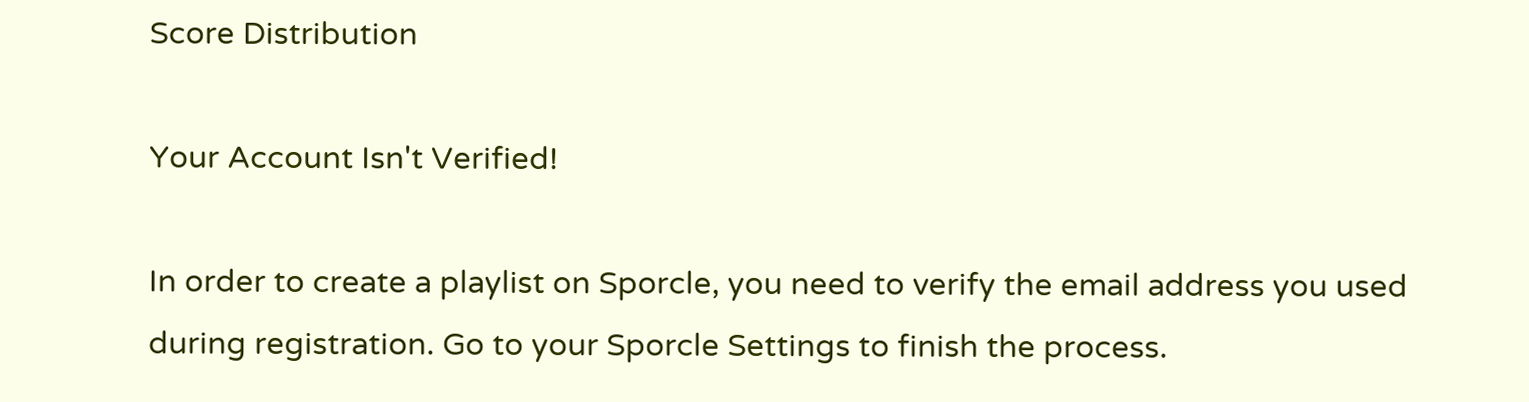Score Distribution

Your Account Isn't Verified!

In order to create a playlist on Sporcle, you need to verify the email address you used during registration. Go to your Sporcle Settings to finish the process.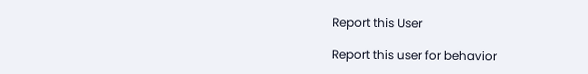Report this User

Report this user for behavior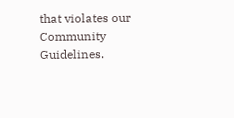that violates our Community Guidelines.